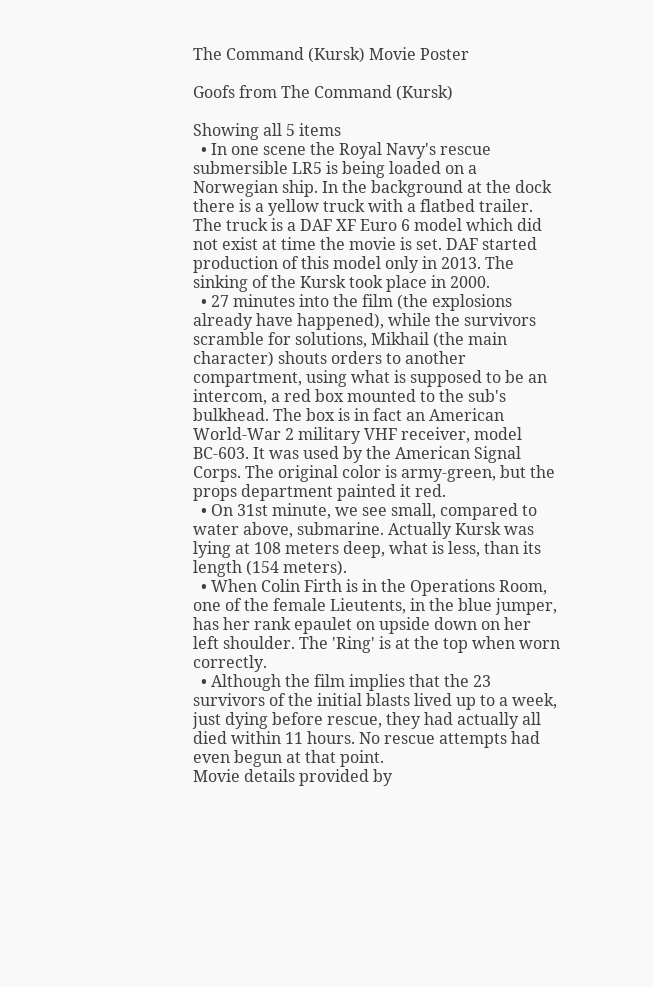The Command (Kursk) Movie Poster

Goofs from The Command (Kursk)

Showing all 5 items
  • In one scene the Royal Navy's rescue submersible LR5 is being loaded on a Norwegian ship. In the background at the dock there is a yellow truck with a flatbed trailer. The truck is a DAF XF Euro 6 model which did not exist at time the movie is set. DAF started production of this model only in 2013. The sinking of the Kursk took place in 2000.
  • 27 minutes into the film (the explosions already have happened), while the survivors scramble for solutions, Mikhail (the main character) shouts orders to another compartment, using what is supposed to be an intercom, a red box mounted to the sub's bulkhead. The box is in fact an American World-War 2 military VHF receiver, model BC-603. It was used by the American Signal Corps. The original color is army-green, but the props department painted it red.
  • On 31st minute, we see small, compared to water above, submarine. Actually Kursk was lying at 108 meters deep, what is less, than its length (154 meters).
  • When Colin Firth is in the Operations Room, one of the female Lieutents, in the blue jumper, has her rank epaulet on upside down on her left shoulder. The 'Ring' is at the top when worn correctly.
  • Although the film implies that the 23 survivors of the initial blasts lived up to a week, just dying before rescue, they had actually all died within 11 hours. No rescue attempts had even begun at that point.
Movie details provided by